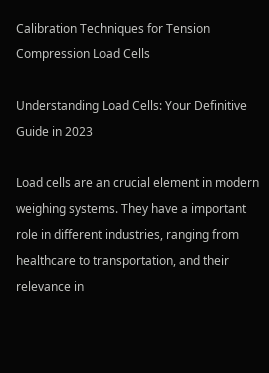Calibration Techniques for Tension Compression Load Cells

Understanding Load Cells: Your Definitive Guide in 2023

Load cells are an crucial element in modern weighing systems. They have a important role in different industries, ranging from healthcare to transportation, and their relevance in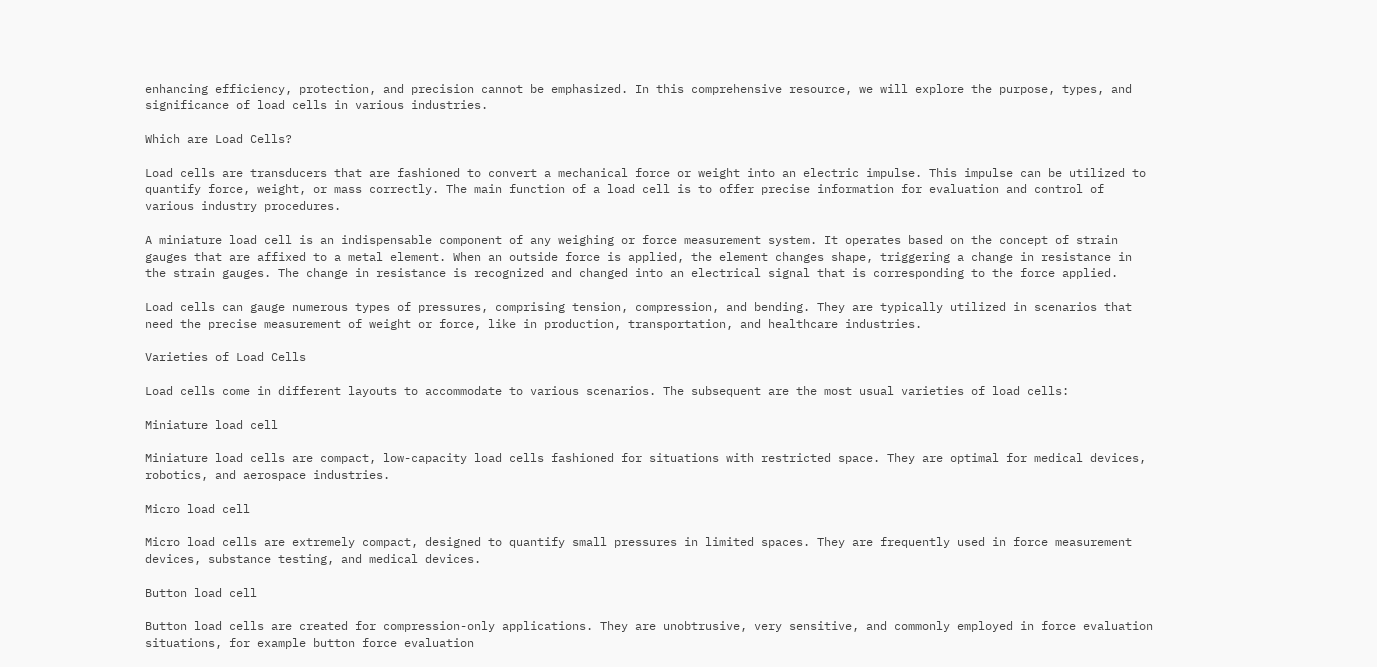enhancing efficiency, protection, and precision cannot be emphasized. In this comprehensive resource, we will explore the purpose, types, and significance of load cells in various industries.

Which are Load Cells?

Load cells are transducers that are fashioned to convert a mechanical force or weight into an electric impulse. This impulse can be utilized to quantify force, weight, or mass correctly. The main function of a load cell is to offer precise information for evaluation and control of various industry procedures.

A miniature load cell is an indispensable component of any weighing or force measurement system. It operates based on the concept of strain gauges that are affixed to a metal element. When an outside force is applied, the element changes shape, triggering a change in resistance in the strain gauges. The change in resistance is recognized and changed into an electrical signal that is corresponding to the force applied.

Load cells can gauge numerous types of pressures, comprising tension, compression, and bending. They are typically utilized in scenarios that need the precise measurement of weight or force, like in production, transportation, and healthcare industries.

Varieties of Load Cells

Load cells come in different layouts to accommodate to various scenarios. The subsequent are the most usual varieties of load cells:

Miniature load cell

Miniature load cells are compact, low-capacity load cells fashioned for situations with restricted space. They are optimal for medical devices, robotics, and aerospace industries.

Micro load cell

Micro load cells are extremely compact, designed to quantify small pressures in limited spaces. They are frequently used in force measurement devices, substance testing, and medical devices.

Button load cell

Button load cells are created for compression-only applications. They are unobtrusive, very sensitive, and commonly employed in force evaluation situations, for example button force evaluation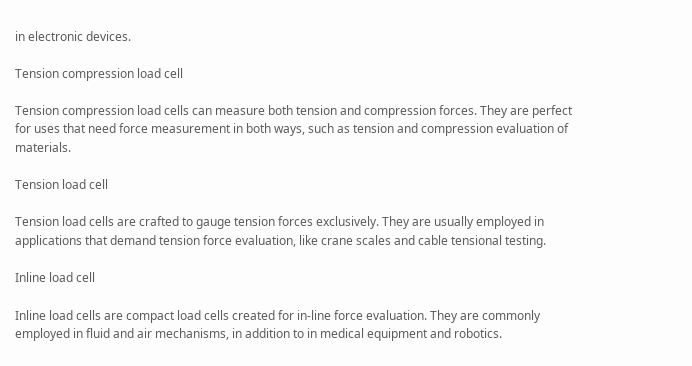in electronic devices.

Tension compression load cell

Tension compression load cells can measure both tension and compression forces. They are perfect for uses that need force measurement in both ways, such as tension and compression evaluation of materials.

Tension load cell

Tension load cells are crafted to gauge tension forces exclusively. They are usually employed in applications that demand tension force evaluation, like crane scales and cable tensional testing.

Inline load cell

Inline load cells are compact load cells created for in-line force evaluation. They are commonly employed in fluid and air mechanisms, in addition to in medical equipment and robotics.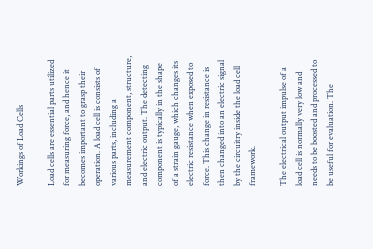Workings of Load Cells

Load cells are essential parts utilized for measuring force, and hence it becomes important to grasp their operation. A load cell is consists of various parts, including a measurement component, structure, and electric output. The detecting component is typically in the shape of a strain gauge, which changes its electric resistance when exposed to force. This change in resistance is then changed into an electric signal by the circuitry inside the load cell framework.

The electrical output impulse of a load cell is normally very low and needs to be boosted and processed to be useful for evaluation. The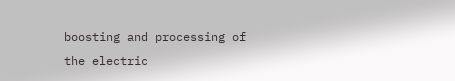boosting and processing of the electric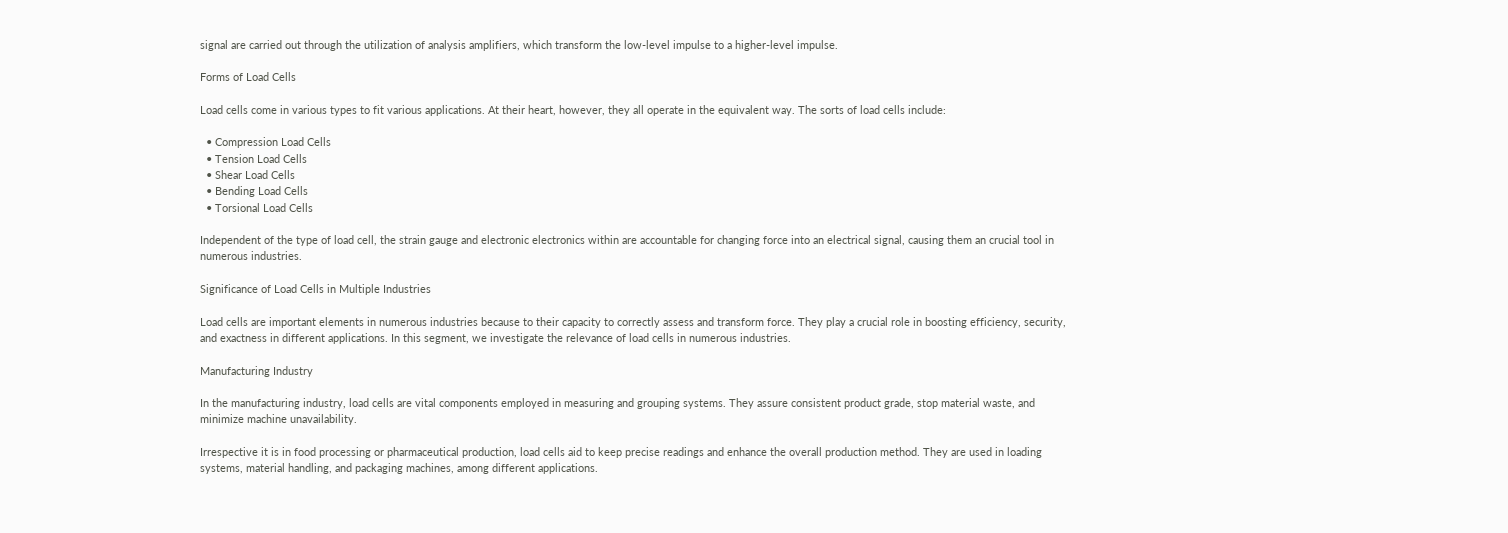signal are carried out through the utilization of analysis amplifiers, which transform the low-level impulse to a higher-level impulse.

Forms of Load Cells

Load cells come in various types to fit various applications. At their heart, however, they all operate in the equivalent way. The sorts of load cells include:

  • Compression Load Cells
  • Tension Load Cells
  • Shear Load Cells
  • Bending Load Cells
  • Torsional Load Cells

Independent of the type of load cell, the strain gauge and electronic electronics within are accountable for changing force into an electrical signal, causing them an crucial tool in numerous industries.

Significance of Load Cells in Multiple Industries

Load cells are important elements in numerous industries because to their capacity to correctly assess and transform force. They play a crucial role in boosting efficiency, security, and exactness in different applications. In this segment, we investigate the relevance of load cells in numerous industries.

Manufacturing Industry

In the manufacturing industry, load cells are vital components employed in measuring and grouping systems. They assure consistent product grade, stop material waste, and minimize machine unavailability.

Irrespective it is in food processing or pharmaceutical production, load cells aid to keep precise readings and enhance the overall production method. They are used in loading systems, material handling, and packaging machines, among different applications.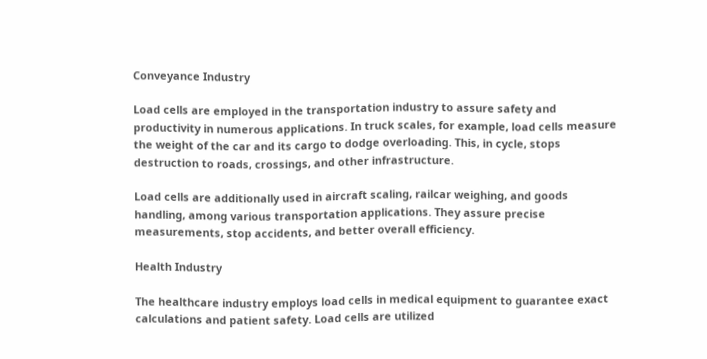Conveyance Industry

Load cells are employed in the transportation industry to assure safety and productivity in numerous applications. In truck scales, for example, load cells measure the weight of the car and its cargo to dodge overloading. This, in cycle, stops destruction to roads, crossings, and other infrastructure.

Load cells are additionally used in aircraft scaling, railcar weighing, and goods handling, among various transportation applications. They assure precise measurements, stop accidents, and better overall efficiency.

Health Industry

The healthcare industry employs load cells in medical equipment to guarantee exact calculations and patient safety. Load cells are utilized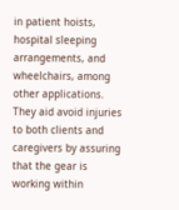in patient hoists, hospital sleeping arrangements, and wheelchairs, among other applications. They aid avoid injuries to both clients and caregivers by assuring that the gear is working within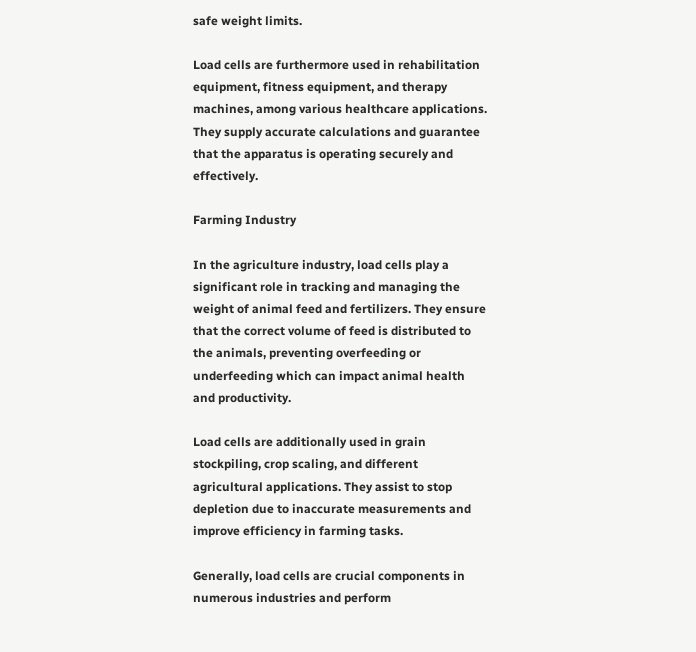safe weight limits.

Load cells are furthermore used in rehabilitation equipment, fitness equipment, and therapy machines, among various healthcare applications. They supply accurate calculations and guarantee that the apparatus is operating securely and effectively.

Farming Industry

In the agriculture industry, load cells play a significant role in tracking and managing the weight of animal feed and fertilizers. They ensure that the correct volume of feed is distributed to the animals, preventing overfeeding or underfeeding which can impact animal health and productivity.

Load cells are additionally used in grain stockpiling, crop scaling, and different agricultural applications. They assist to stop depletion due to inaccurate measurements and improve efficiency in farming tasks.

Generally, load cells are crucial components in numerous industries and perform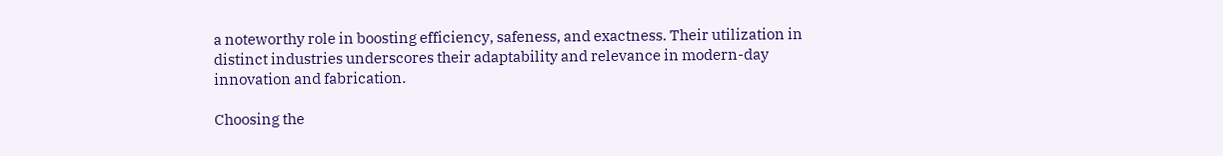a noteworthy role in boosting efficiency, safeness, and exactness. Their utilization in distinct industries underscores their adaptability and relevance in modern-day innovation and fabrication.

Choosing the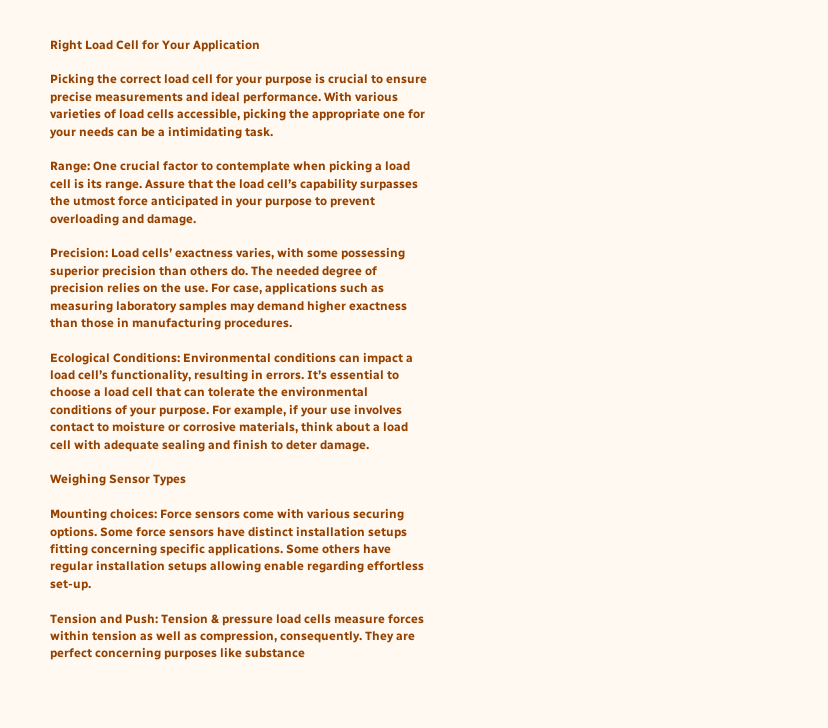Right Load Cell for Your Application

Picking the correct load cell for your purpose is crucial to ensure precise measurements and ideal performance. With various varieties of load cells accessible, picking the appropriate one for your needs can be a intimidating task.

Range: One crucial factor to contemplate when picking a load cell is its range. Assure that the load cell’s capability surpasses the utmost force anticipated in your purpose to prevent overloading and damage.

Precision: Load cells’ exactness varies, with some possessing superior precision than others do. The needed degree of precision relies on the use. For case, applications such as measuring laboratory samples may demand higher exactness than those in manufacturing procedures.

Ecological Conditions: Environmental conditions can impact a load cell’s functionality, resulting in errors. It’s essential to choose a load cell that can tolerate the environmental conditions of your purpose. For example, if your use involves contact to moisture or corrosive materials, think about a load cell with adequate sealing and finish to deter damage.

Weighing Sensor Types

Mounting choices: Force sensors come with various securing options. Some force sensors have distinct installation setups fitting concerning specific applications. Some others have regular installation setups allowing enable regarding effortless set-up.

Tension and Push: Tension & pressure load cells measure forces within tension as well as compression, consequently. They are perfect concerning purposes like substance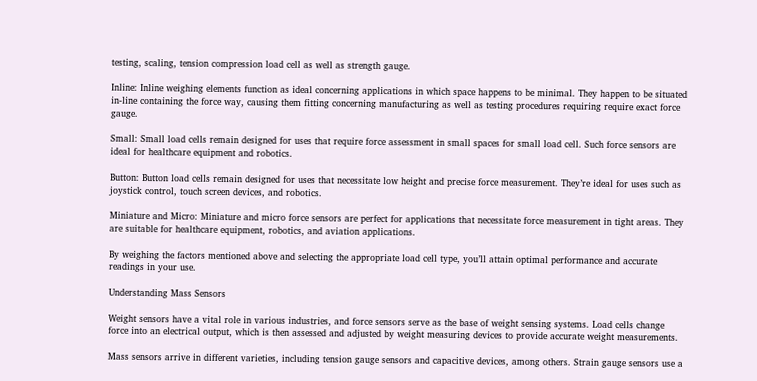testing, scaling, tension compression load cell as well as strength gauge.

Inline: Inline weighing elements function as ideal concerning applications in which space happens to be minimal. They happen to be situated in-line containing the force way, causing them fitting concerning manufacturing as well as testing procedures requiring require exact force gauge.

Small: Small load cells remain designed for uses that require force assessment in small spaces for small load cell. Such force sensors are ideal for healthcare equipment and robotics.

Button: Button load cells remain designed for uses that necessitate low height and precise force measurement. They’re ideal for uses such as joystick control, touch screen devices, and robotics.

Miniature and Micro: Miniature and micro force sensors are perfect for applications that necessitate force measurement in tight areas. They are suitable for healthcare equipment, robotics, and aviation applications.

By weighing the factors mentioned above and selecting the appropriate load cell type, you’ll attain optimal performance and accurate readings in your use.

Understanding Mass Sensors

Weight sensors have a vital role in various industries, and force sensors serve as the base of weight sensing systems. Load cells change force into an electrical output, which is then assessed and adjusted by weight measuring devices to provide accurate weight measurements.

Mass sensors arrive in different varieties, including tension gauge sensors and capacitive devices, among others. Strain gauge sensors use a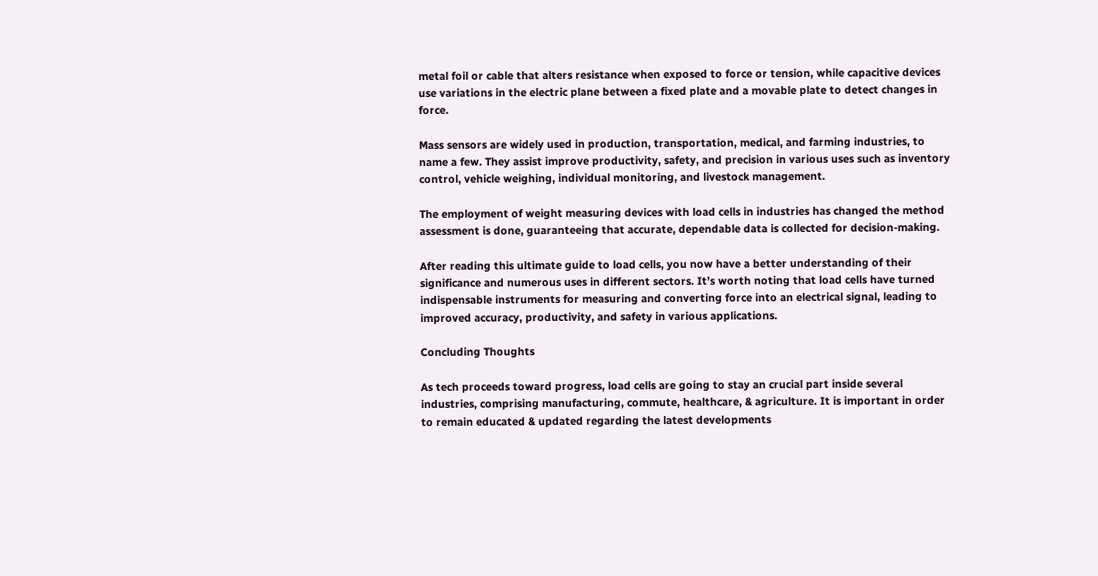metal foil or cable that alters resistance when exposed to force or tension, while capacitive devices use variations in the electric plane between a fixed plate and a movable plate to detect changes in force.

Mass sensors are widely used in production, transportation, medical, and farming industries, to name a few. They assist improve productivity, safety, and precision in various uses such as inventory control, vehicle weighing, individual monitoring, and livestock management.

The employment of weight measuring devices with load cells in industries has changed the method assessment is done, guaranteeing that accurate, dependable data is collected for decision-making.

After reading this ultimate guide to load cells, you now have a better understanding of their significance and numerous uses in different sectors. It’s worth noting that load cells have turned indispensable instruments for measuring and converting force into an electrical signal, leading to improved accuracy, productivity, and safety in various applications.

Concluding Thoughts

As tech proceeds toward progress, load cells are going to stay an crucial part inside several industries, comprising manufacturing, commute, healthcare, & agriculture. It is important in order to remain educated & updated regarding the latest developments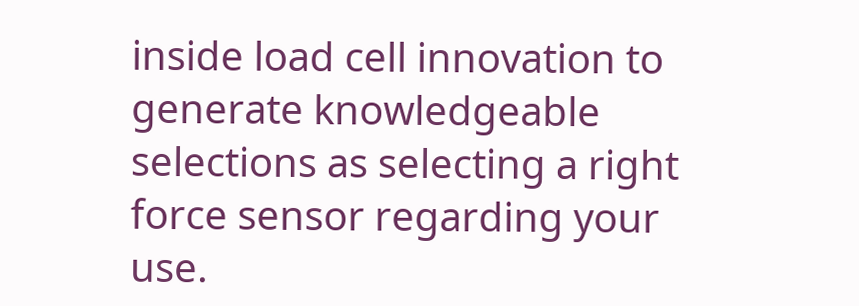inside load cell innovation to generate knowledgeable selections as selecting a right force sensor regarding your use.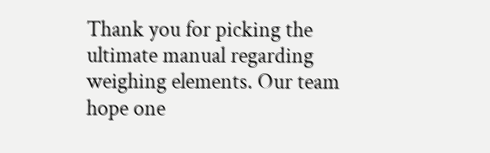Thank you for picking the ultimate manual regarding weighing elements. Our team hope one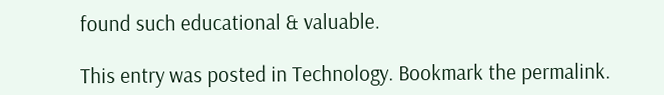found such educational & valuable.

This entry was posted in Technology. Bookmark the permalink.